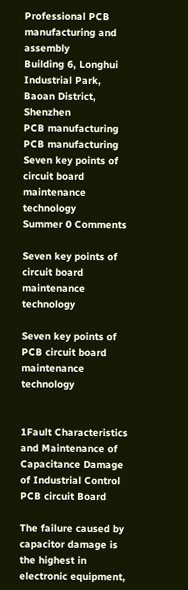Professional PCB manufacturing and assembly
Building 6, Longhui Industrial Park, Baoan District, Shenzhen
PCB manufacturing
PCB manufacturing
Seven key points of circuit board maintenance technology
Summer 0 Comments

Seven key points of circuit board maintenance technology

Seven key points of PCB circuit board maintenance technology


1Fault Characteristics and Maintenance of Capacitance Damage of Industrial Control PCB circuit Board

The failure caused by capacitor damage is the highest in electronic equipment,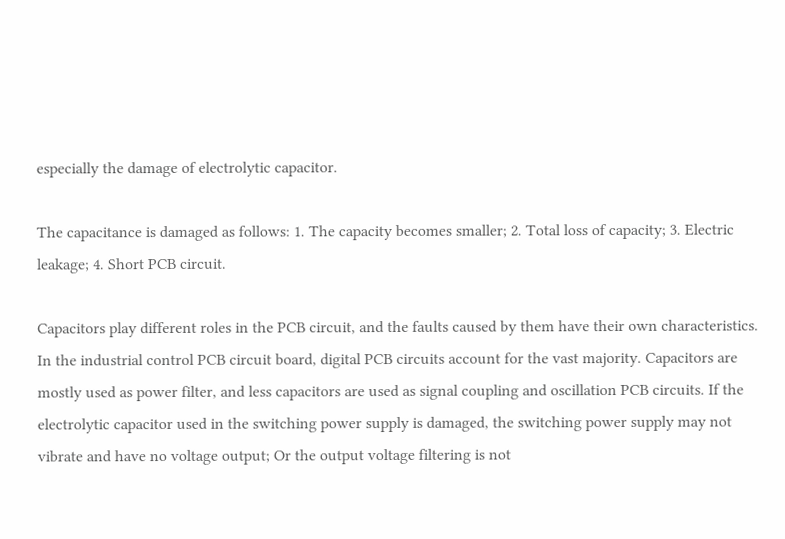especially the damage of electrolytic capacitor.

The capacitance is damaged as follows: 1. The capacity becomes smaller; 2. Total loss of capacity; 3. Electric leakage; 4. Short PCB circuit.

Capacitors play different roles in the PCB circuit, and the faults caused by them have their own characteristics. In the industrial control PCB circuit board, digital PCB circuits account for the vast majority. Capacitors are mostly used as power filter, and less capacitors are used as signal coupling and oscillation PCB circuits. If the electrolytic capacitor used in the switching power supply is damaged, the switching power supply may not vibrate and have no voltage output; Or the output voltage filtering is not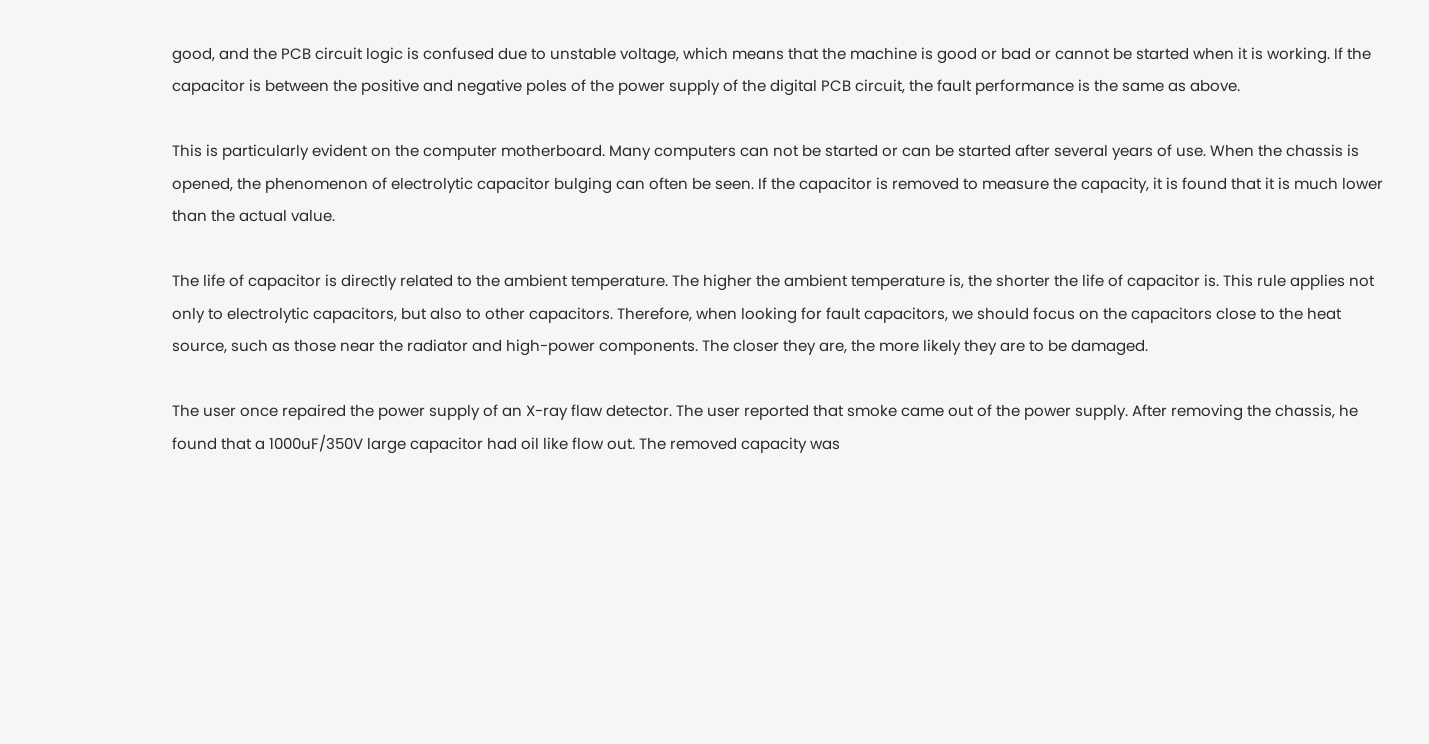good, and the PCB circuit logic is confused due to unstable voltage, which means that the machine is good or bad or cannot be started when it is working. If the capacitor is between the positive and negative poles of the power supply of the digital PCB circuit, the fault performance is the same as above.

This is particularly evident on the computer motherboard. Many computers can not be started or can be started after several years of use. When the chassis is opened, the phenomenon of electrolytic capacitor bulging can often be seen. If the capacitor is removed to measure the capacity, it is found that it is much lower than the actual value.

The life of capacitor is directly related to the ambient temperature. The higher the ambient temperature is, the shorter the life of capacitor is. This rule applies not only to electrolytic capacitors, but also to other capacitors. Therefore, when looking for fault capacitors, we should focus on the capacitors close to the heat source, such as those near the radiator and high-power components. The closer they are, the more likely they are to be damaged.

The user once repaired the power supply of an X-ray flaw detector. The user reported that smoke came out of the power supply. After removing the chassis, he found that a 1000uF/350V large capacitor had oil like flow out. The removed capacity was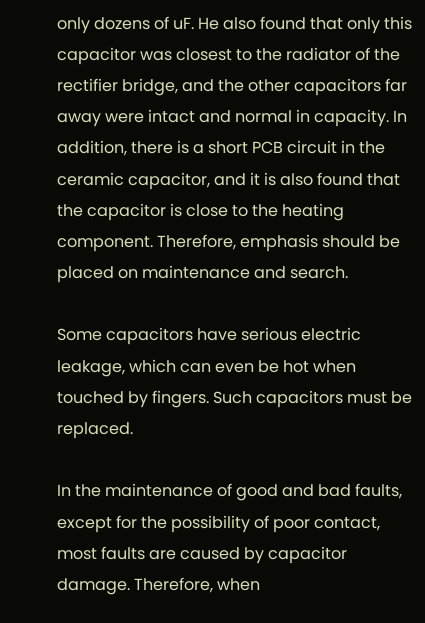only dozens of uF. He also found that only this capacitor was closest to the radiator of the rectifier bridge, and the other capacitors far away were intact and normal in capacity. In addition, there is a short PCB circuit in the ceramic capacitor, and it is also found that the capacitor is close to the heating component. Therefore, emphasis should be placed on maintenance and search.

Some capacitors have serious electric leakage, which can even be hot when touched by fingers. Such capacitors must be replaced.

In the maintenance of good and bad faults, except for the possibility of poor contact, most faults are caused by capacitor damage. Therefore, when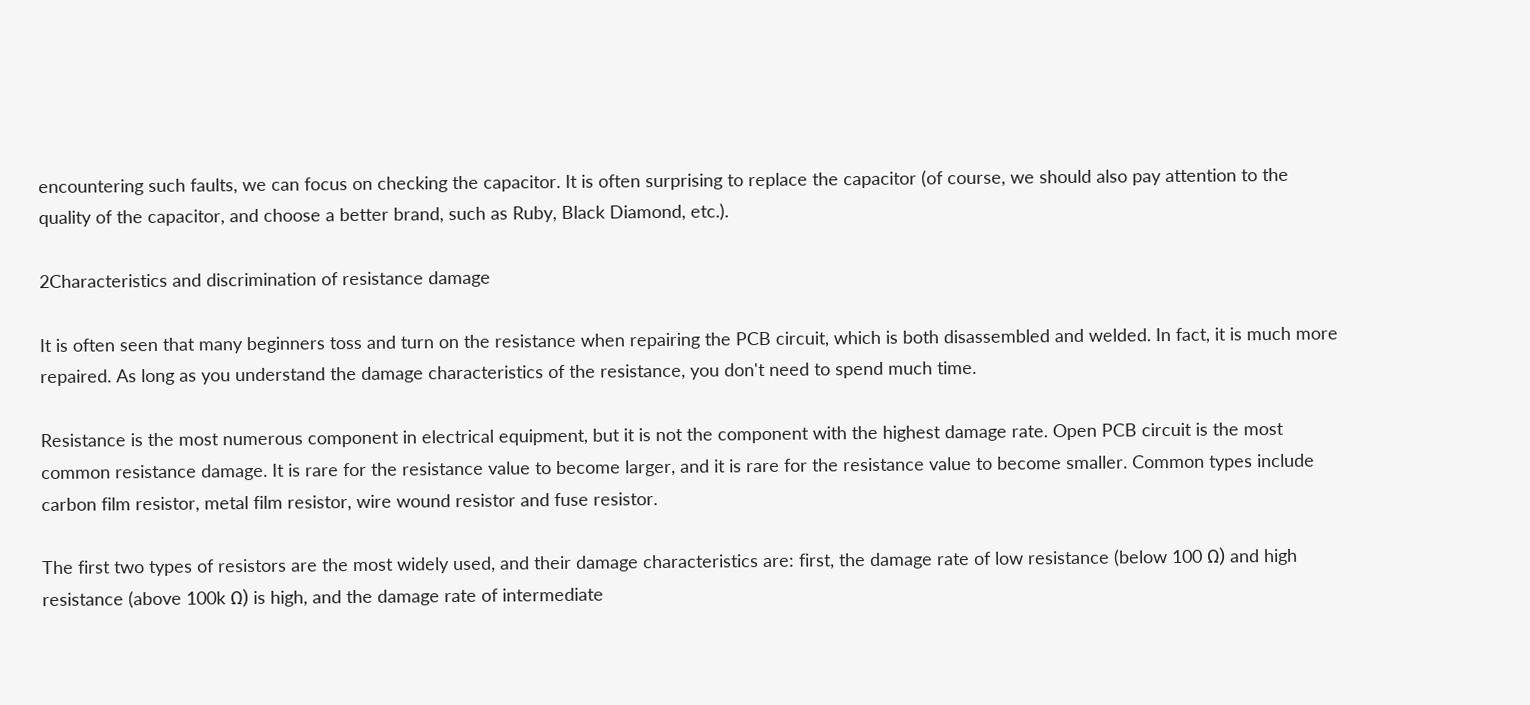encountering such faults, we can focus on checking the capacitor. It is often surprising to replace the capacitor (of course, we should also pay attention to the quality of the capacitor, and choose a better brand, such as Ruby, Black Diamond, etc.).

2Characteristics and discrimination of resistance damage

It is often seen that many beginners toss and turn on the resistance when repairing the PCB circuit, which is both disassembled and welded. In fact, it is much more repaired. As long as you understand the damage characteristics of the resistance, you don't need to spend much time.

Resistance is the most numerous component in electrical equipment, but it is not the component with the highest damage rate. Open PCB circuit is the most common resistance damage. It is rare for the resistance value to become larger, and it is rare for the resistance value to become smaller. Common types include carbon film resistor, metal film resistor, wire wound resistor and fuse resistor.

The first two types of resistors are the most widely used, and their damage characteristics are: first, the damage rate of low resistance (below 100 Ω) and high resistance (above 100k Ω) is high, and the damage rate of intermediate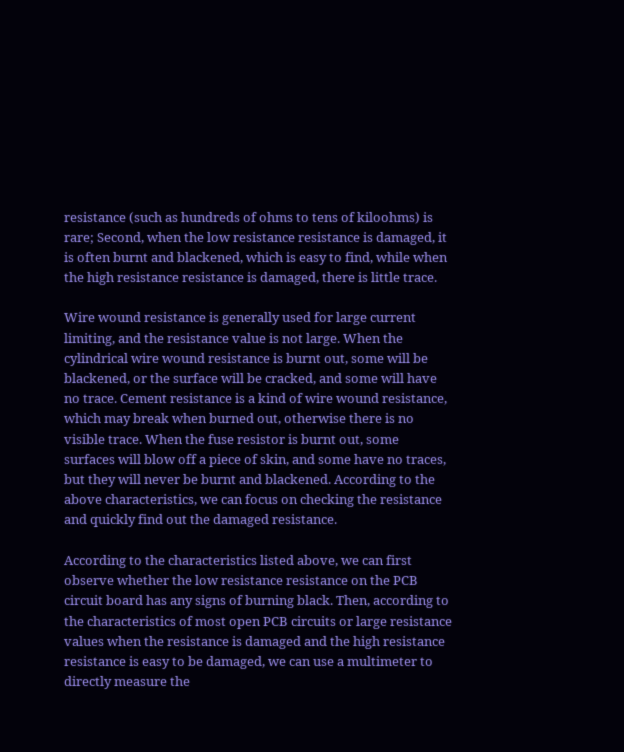resistance (such as hundreds of ohms to tens of kiloohms) is rare; Second, when the low resistance resistance is damaged, it is often burnt and blackened, which is easy to find, while when the high resistance resistance is damaged, there is little trace.

Wire wound resistance is generally used for large current limiting, and the resistance value is not large. When the cylindrical wire wound resistance is burnt out, some will be blackened, or the surface will be cracked, and some will have no trace. Cement resistance is a kind of wire wound resistance, which may break when burned out, otherwise there is no visible trace. When the fuse resistor is burnt out, some surfaces will blow off a piece of skin, and some have no traces, but they will never be burnt and blackened. According to the above characteristics, we can focus on checking the resistance and quickly find out the damaged resistance.

According to the characteristics listed above, we can first observe whether the low resistance resistance on the PCB circuit board has any signs of burning black. Then, according to the characteristics of most open PCB circuits or large resistance values when the resistance is damaged and the high resistance resistance is easy to be damaged, we can use a multimeter to directly measure the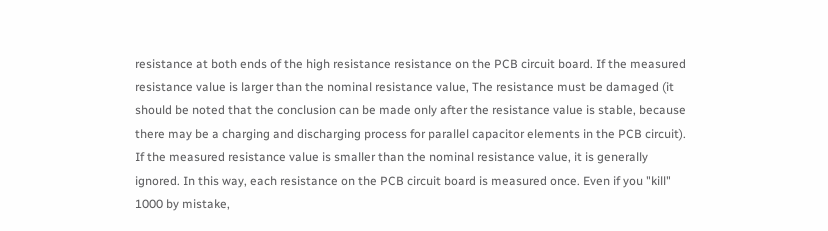resistance at both ends of the high resistance resistance on the PCB circuit board. If the measured resistance value is larger than the nominal resistance value, The resistance must be damaged (it should be noted that the conclusion can be made only after the resistance value is stable, because there may be a charging and discharging process for parallel capacitor elements in the PCB circuit). If the measured resistance value is smaller than the nominal resistance value, it is generally ignored. In this way, each resistance on the PCB circuit board is measured once. Even if you "kill" 1000 by mistake,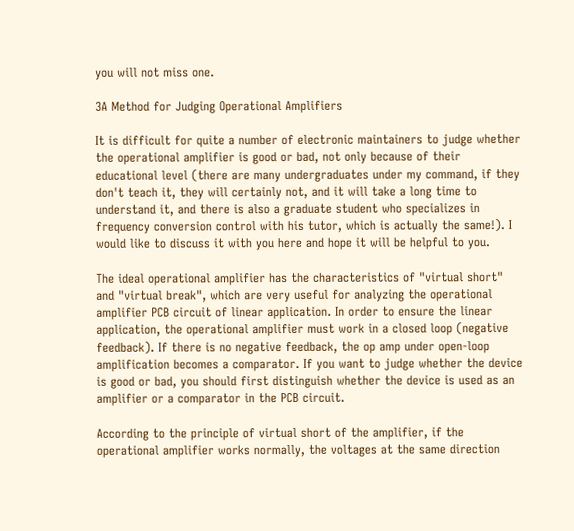you will not miss one.

3A Method for Judging Operational Amplifiers

It is difficult for quite a number of electronic maintainers to judge whether the operational amplifier is good or bad, not only because of their educational level (there are many undergraduates under my command, if they don't teach it, they will certainly not, and it will take a long time to understand it, and there is also a graduate student who specializes in frequency conversion control with his tutor, which is actually the same!). I would like to discuss it with you here and hope it will be helpful to you.

The ideal operational amplifier has the characteristics of "virtual short" and "virtual break", which are very useful for analyzing the operational amplifier PCB circuit of linear application. In order to ensure the linear application, the operational amplifier must work in a closed loop (negative feedback). If there is no negative feedback, the op amp under open-loop amplification becomes a comparator. If you want to judge whether the device is good or bad, you should first distinguish whether the device is used as an amplifier or a comparator in the PCB circuit.

According to the principle of virtual short of the amplifier, if the operational amplifier works normally, the voltages at the same direction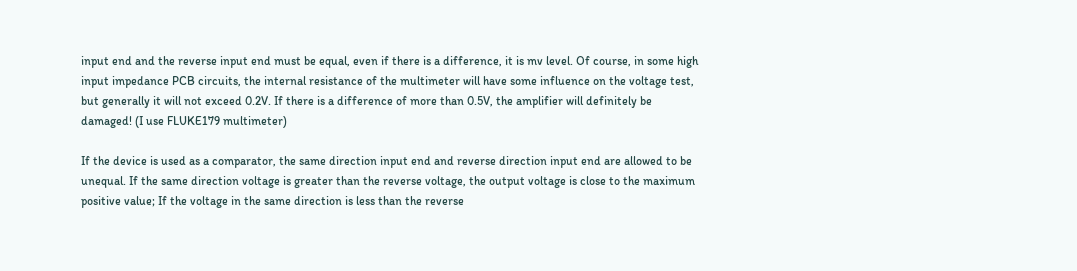input end and the reverse input end must be equal, even if there is a difference, it is mv level. Of course, in some high input impedance PCB circuits, the internal resistance of the multimeter will have some influence on the voltage test, but generally it will not exceed 0.2V. If there is a difference of more than 0.5V, the amplifier will definitely be damaged! (I use FLUKE179 multimeter)

If the device is used as a comparator, the same direction input end and reverse direction input end are allowed to be unequal. If the same direction voltage is greater than the reverse voltage, the output voltage is close to the maximum positive value; If the voltage in the same direction is less than the reverse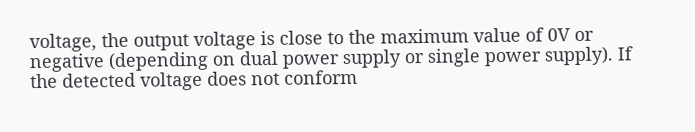voltage, the output voltage is close to the maximum value of 0V or negative (depending on dual power supply or single power supply). If the detected voltage does not conform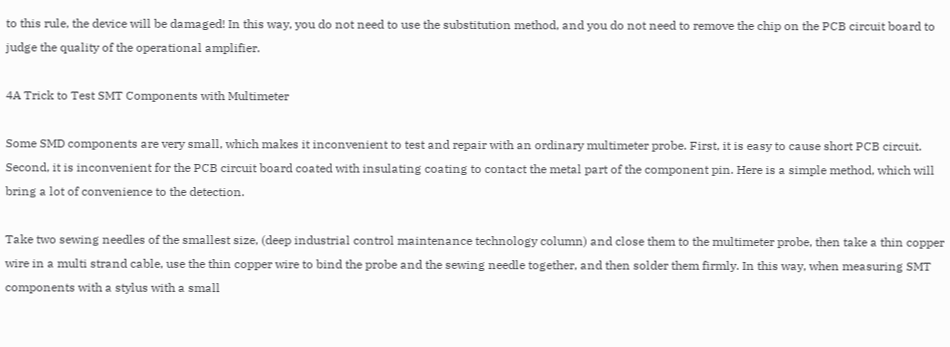to this rule, the device will be damaged! In this way, you do not need to use the substitution method, and you do not need to remove the chip on the PCB circuit board to judge the quality of the operational amplifier.

4A Trick to Test SMT Components with Multimeter

Some SMD components are very small, which makes it inconvenient to test and repair with an ordinary multimeter probe. First, it is easy to cause short PCB circuit. Second, it is inconvenient for the PCB circuit board coated with insulating coating to contact the metal part of the component pin. Here is a simple method, which will bring a lot of convenience to the detection.

Take two sewing needles of the smallest size, (deep industrial control maintenance technology column) and close them to the multimeter probe, then take a thin copper wire in a multi strand cable, use the thin copper wire to bind the probe and the sewing needle together, and then solder them firmly. In this way, when measuring SMT components with a stylus with a small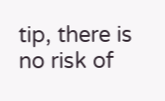tip, there is no risk of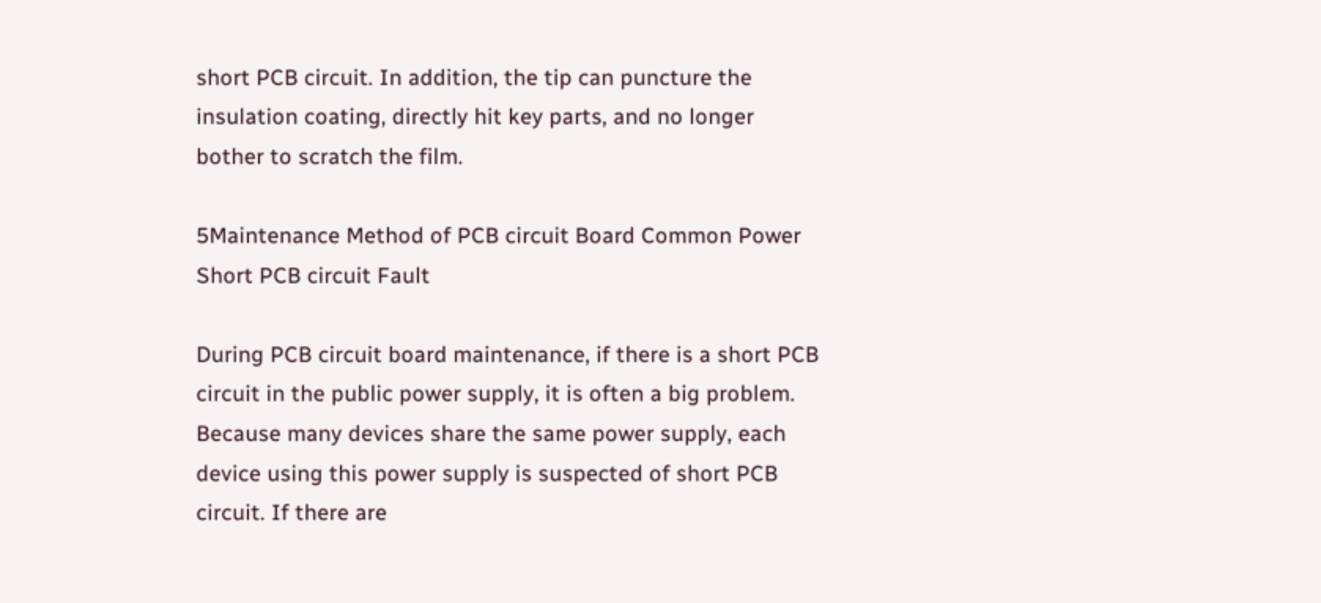short PCB circuit. In addition, the tip can puncture the insulation coating, directly hit key parts, and no longer bother to scratch the film.

5Maintenance Method of PCB circuit Board Common Power Short PCB circuit Fault

During PCB circuit board maintenance, if there is a short PCB circuit in the public power supply, it is often a big problem. Because many devices share the same power supply, each device using this power supply is suspected of short PCB circuit. If there are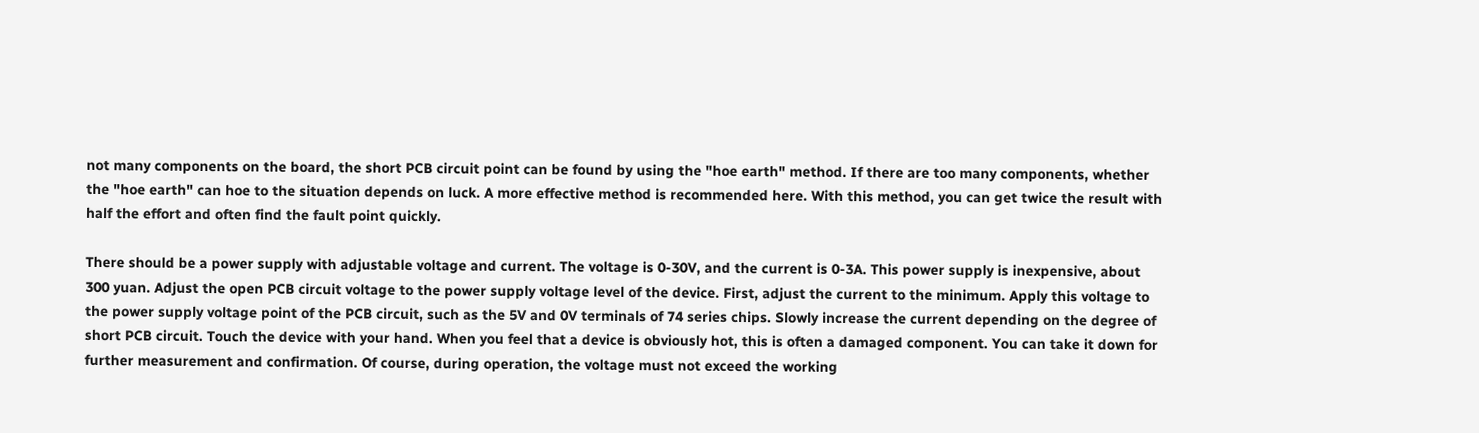not many components on the board, the short PCB circuit point can be found by using the "hoe earth" method. If there are too many components, whether the "hoe earth" can hoe to the situation depends on luck. A more effective method is recommended here. With this method, you can get twice the result with half the effort and often find the fault point quickly.

There should be a power supply with adjustable voltage and current. The voltage is 0-30V, and the current is 0-3A. This power supply is inexpensive, about 300 yuan. Adjust the open PCB circuit voltage to the power supply voltage level of the device. First, adjust the current to the minimum. Apply this voltage to the power supply voltage point of the PCB circuit, such as the 5V and 0V terminals of 74 series chips. Slowly increase the current depending on the degree of short PCB circuit. Touch the device with your hand. When you feel that a device is obviously hot, this is often a damaged component. You can take it down for further measurement and confirmation. Of course, during operation, the voltage must not exceed the working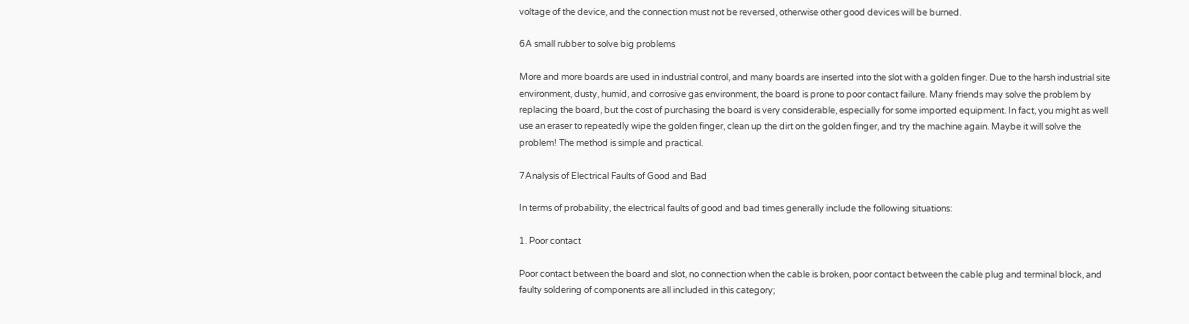voltage of the device, and the connection must not be reversed, otherwise other good devices will be burned.

6A small rubber to solve big problems

More and more boards are used in industrial control, and many boards are inserted into the slot with a golden finger. Due to the harsh industrial site environment, dusty, humid, and corrosive gas environment, the board is prone to poor contact failure. Many friends may solve the problem by replacing the board, but the cost of purchasing the board is very considerable, especially for some imported equipment. In fact, you might as well use an eraser to repeatedly wipe the golden finger, clean up the dirt on the golden finger, and try the machine again. Maybe it will solve the problem! The method is simple and practical.

7Analysis of Electrical Faults of Good and Bad

In terms of probability, the electrical faults of good and bad times generally include the following situations:

1. Poor contact

Poor contact between the board and slot, no connection when the cable is broken, poor contact between the cable plug and terminal block, and faulty soldering of components are all included in this category;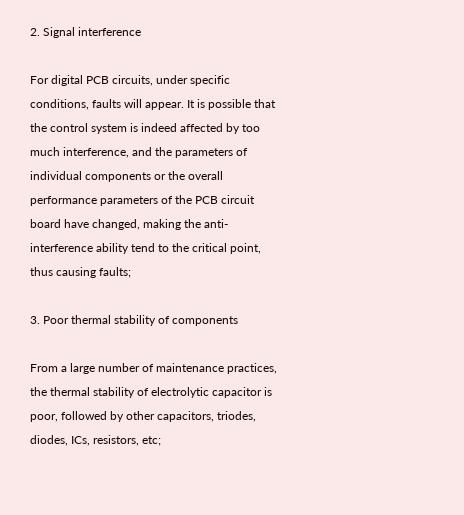2. Signal interference

For digital PCB circuits, under specific conditions, faults will appear. It is possible that the control system is indeed affected by too much interference, and the parameters of individual components or the overall performance parameters of the PCB circuit board have changed, making the anti-interference ability tend to the critical point, thus causing faults;

3. Poor thermal stability of components

From a large number of maintenance practices, the thermal stability of electrolytic capacitor is poor, followed by other capacitors, triodes, diodes, ICs, resistors, etc;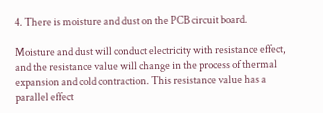4. There is moisture and dust on the PCB circuit board.

Moisture and dust will conduct electricity with resistance effect, and the resistance value will change in the process of thermal expansion and cold contraction. This resistance value has a parallel effect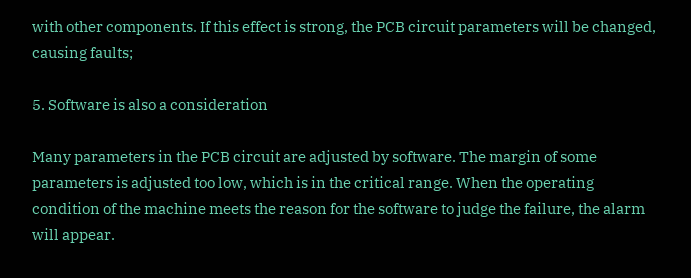with other components. If this effect is strong, the PCB circuit parameters will be changed, causing faults;

5. Software is also a consideration

Many parameters in the PCB circuit are adjusted by software. The margin of some parameters is adjusted too low, which is in the critical range. When the operating condition of the machine meets the reason for the software to judge the failure, the alarm will appear.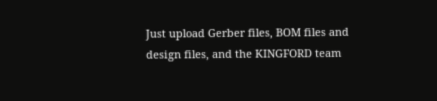Just upload Gerber files, BOM files and design files, and the KINGFORD team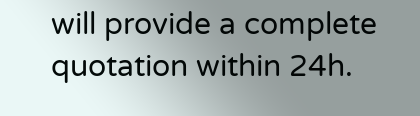will provide a complete quotation within 24h.